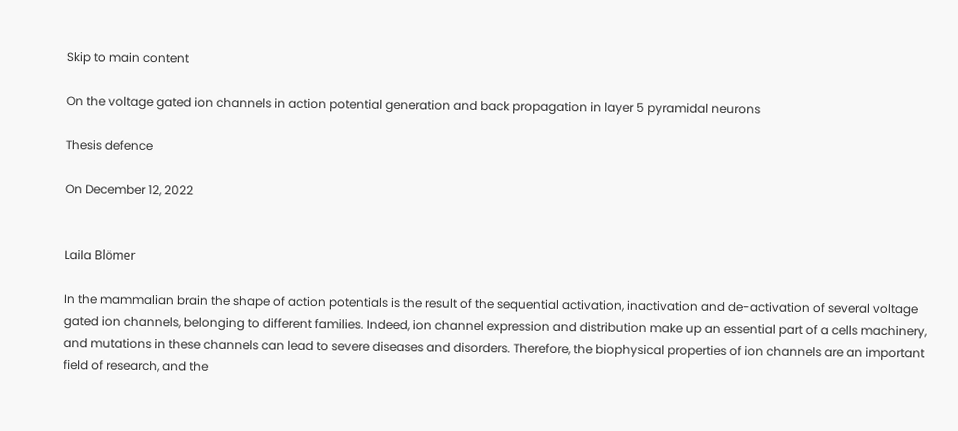Skip to main content

On the voltage gated ion channels in action potential generation and back propagation in layer 5 pyramidal neurons

Thesis defence

On December 12, 2022


Laila Blömer

In the mammalian brain the shape of action potentials is the result of the sequential activation, inactivation and de-activation of several voltage gated ion channels, belonging to different families. Indeed, ion channel expression and distribution make up an essential part of a cells machinery, and mutations in these channels can lead to severe diseases and disorders. Therefore, the biophysical properties of ion channels are an important field of research, and the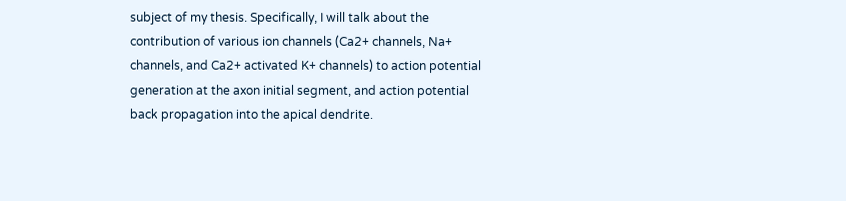subject of my thesis. Specifically, I will talk about the contribution of various ion channels (Ca2+ channels, Na+ channels, and Ca2+ activated K+ channels) to action potential generation at the axon initial segment, and action potential back propagation into the apical dendrite.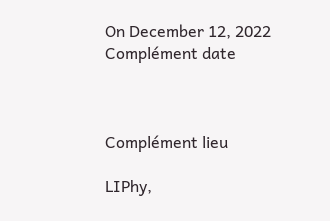On December 12, 2022
Complément date



Complément lieu

LIPhy,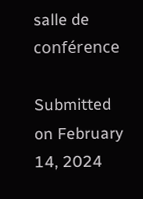salle de conférence

Submitted on February 14, 2024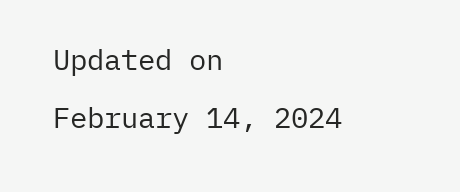Updated on February 14, 2024